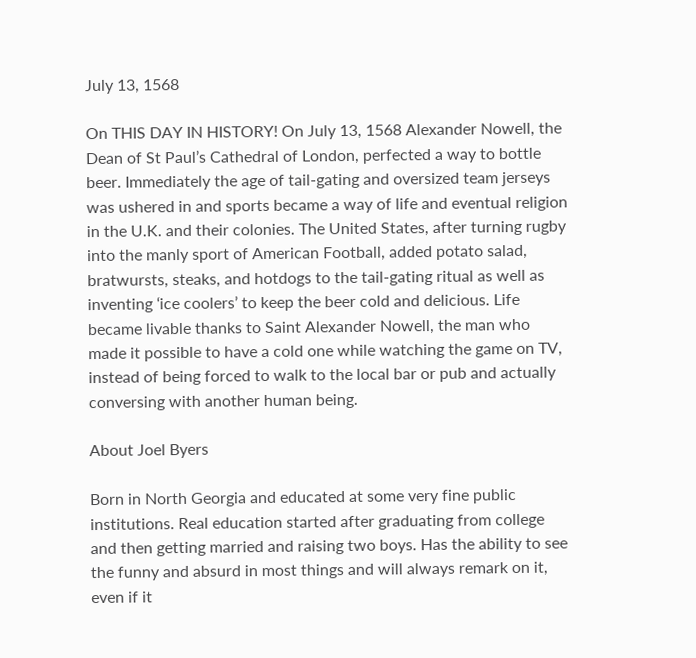July 13, 1568

On THIS DAY IN HISTORY! On July 13, 1568 Alexander Nowell, the Dean of St Paul’s Cathedral of London, perfected a way to bottle beer. Immediately the age of tail-gating and oversized team jerseys was ushered in and sports became a way of life and eventual religion in the U.K. and their colonies. The United States, after turning rugby into the manly sport of American Football, added potato salad, bratwursts, steaks, and hotdogs to the tail-gating ritual as well as inventing ‘ice coolers’ to keep the beer cold and delicious. Life became livable thanks to Saint Alexander Nowell, the man who made it possible to have a cold one while watching the game on TV, instead of being forced to walk to the local bar or pub and actually conversing with another human being.

About Joel Byers

Born in North Georgia and educated at some very fine public institutions. Real education started after graduating from college and then getting married and raising two boys. Has the ability to see the funny and absurd in most things and will always remark on it, even if it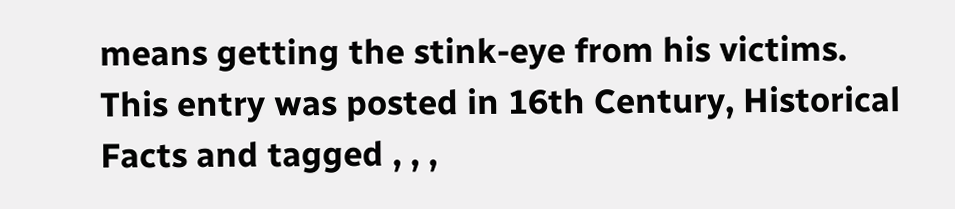means getting the stink-eye from his victims.
This entry was posted in 16th Century, Historical Facts and tagged , , ,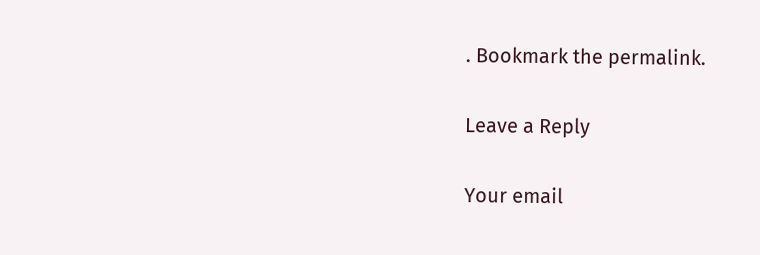. Bookmark the permalink.

Leave a Reply

Your email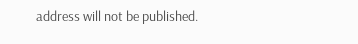address will not be published.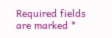Required fields are marked *